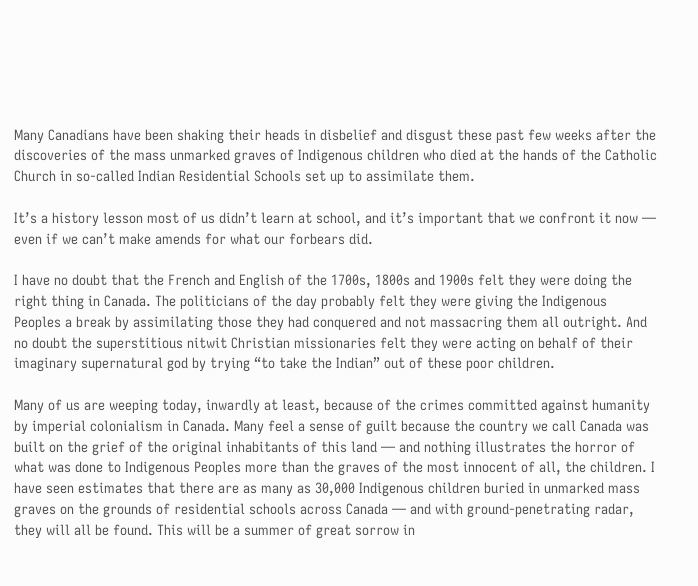Many Canadians have been shaking their heads in disbelief and disgust these past few weeks after the discoveries of the mass unmarked graves of Indigenous children who died at the hands of the Catholic Church in so-called Indian Residential Schools set up to assimilate them.

It’s a history lesson most of us didn’t learn at school, and it’s important that we confront it now — even if we can’t make amends for what our forbears did.

I have no doubt that the French and English of the 1700s, 1800s and 1900s felt they were doing the right thing in Canada. The politicians of the day probably felt they were giving the Indigenous Peoples a break by assimilating those they had conquered and not massacring them all outright. And no doubt the superstitious nitwit Christian missionaries felt they were acting on behalf of their imaginary supernatural god by trying “to take the Indian” out of these poor children.

Many of us are weeping today, inwardly at least, because of the crimes committed against humanity by imperial colonialism in Canada. Many feel a sense of guilt because the country we call Canada was built on the grief of the original inhabitants of this land — and nothing illustrates the horror of what was done to Indigenous Peoples more than the graves of the most innocent of all, the children. I have seen estimates that there are as many as 30,000 Indigenous children buried in unmarked mass graves on the grounds of residential schools across Canada — and with ground-penetrating radar, they will all be found. This will be a summer of great sorrow in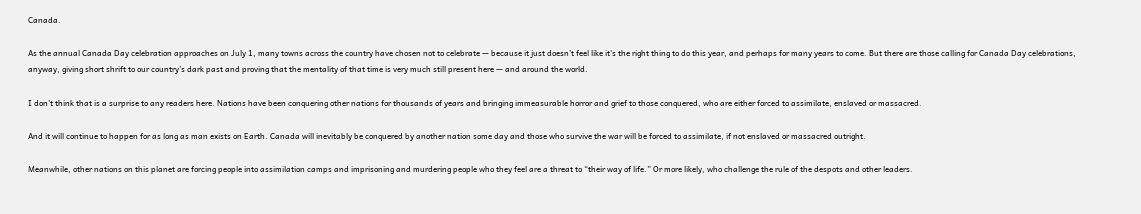Canada.

As the annual Canada Day celebration approaches on July 1, many towns across the country have chosen not to celebrate — because it just doesn’t feel like it’s the right thing to do this year, and perhaps for many years to come. But there are those calling for Canada Day celebrations, anyway, giving short shrift to our country’s dark past and proving that the mentality of that time is very much still present here — and around the world.

I don’t think that is a surprise to any readers here. Nations have been conquering other nations for thousands of years and bringing immeasurable horror and grief to those conquered, who are either forced to assimilate, enslaved or massacred.

And it will continue to happen for as long as man exists on Earth. Canada will inevitably be conquered by another nation some day and those who survive the war will be forced to assimilate, if not enslaved or massacred outright.

Meanwhile, other nations on this planet are forcing people into assimilation camps and imprisoning and murdering people who they feel are a threat to “their way of life.” Or more likely, who challenge the rule of the despots and other leaders.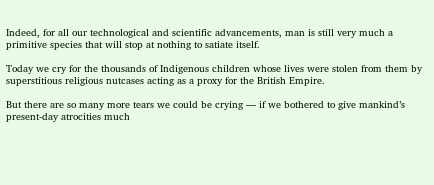Indeed, for all our technological and scientific advancements, man is still very much a primitive species that will stop at nothing to satiate itself.

Today we cry for the thousands of Indigenous children whose lives were stolen from them by superstitious religious nutcases acting as a proxy for the British Empire.

But there are so many more tears we could be crying — if we bothered to give mankind’s present-day atrocities much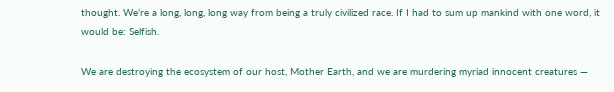thought. We’re a long, long, long way from being a truly civilized race. If I had to sum up mankind with one word, it would be: Selfish.

We are destroying the ecosystem of our host, Mother Earth, and we are murdering myriad innocent creatures —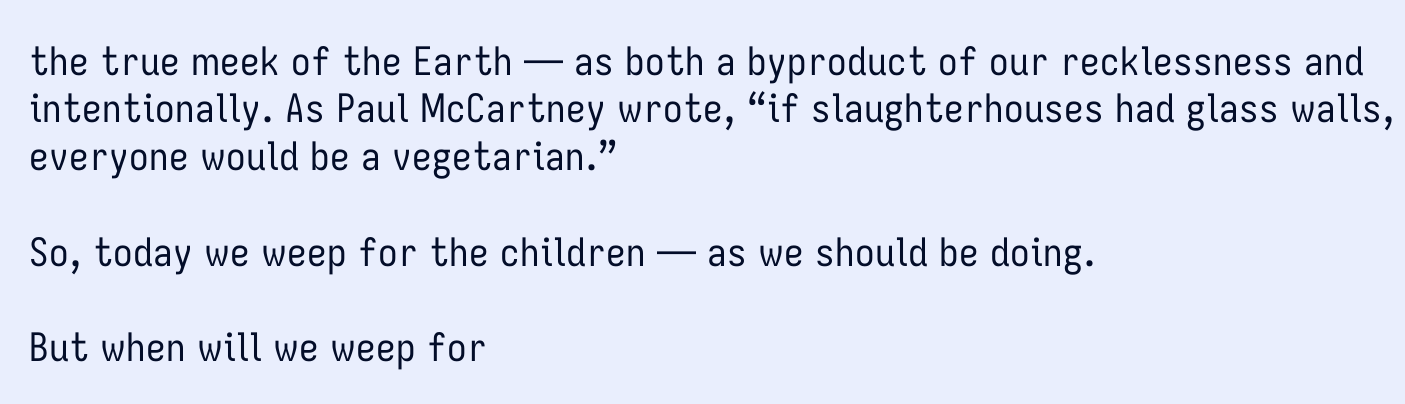the true meek of the Earth — as both a byproduct of our recklessness and intentionally. As Paul McCartney wrote, “if slaughterhouses had glass walls, everyone would be a vegetarian.”

So, today we weep for the children — as we should be doing.

But when will we weep for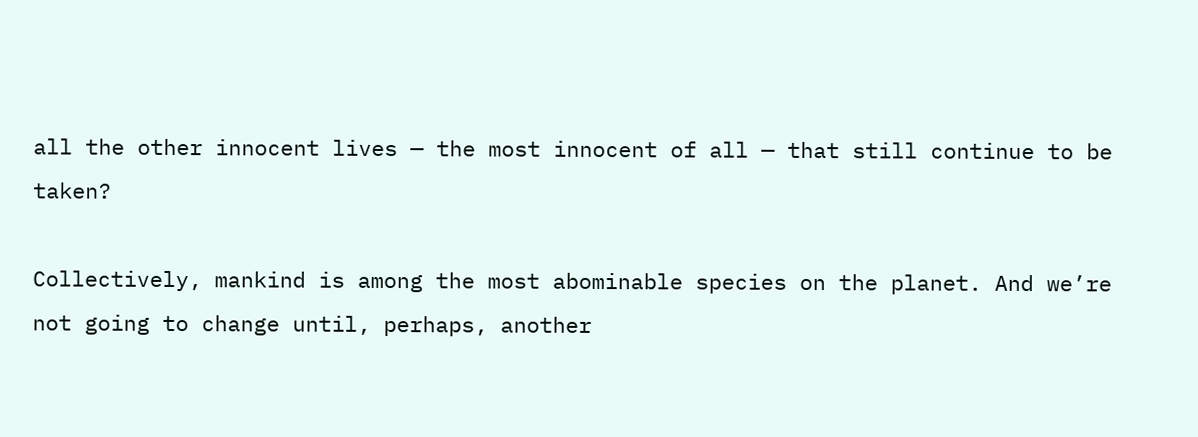all the other innocent lives — the most innocent of all — that still continue to be taken?

Collectively, mankind is among the most abominable species on the planet. And we’re not going to change until, perhaps, another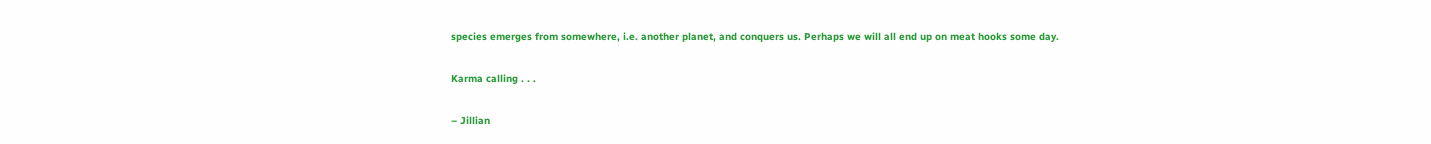species emerges from somewhere, i.e. another planet, and conquers us. Perhaps we will all end up on meat hooks some day.

Karma calling . . .

– Jillian